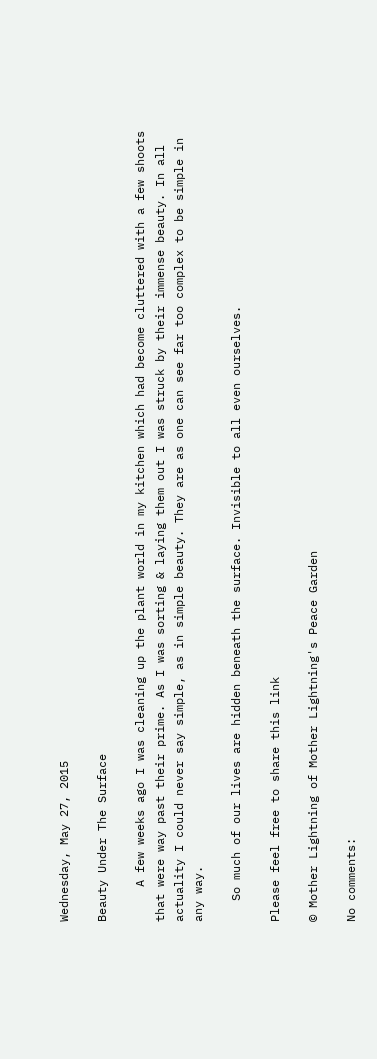Wednesday, May 27, 2015

Beauty Under The Surface

     A few weeks ago I was cleaning up the plant world in my kitchen which had become cluttered with a few shoots that were way past their prime. As I was sorting & laying them out I was struck by their immense beauty. In all actuality I could never say simple, as in simple beauty. They are as one can see far too complex to be simple in any way.

   So much of our lives are hidden beneath the surface. Invisible to all even ourselves.

Please feel free to share this link

© Mother Lightning of Mother Lightning's Peace Garden

No comments: